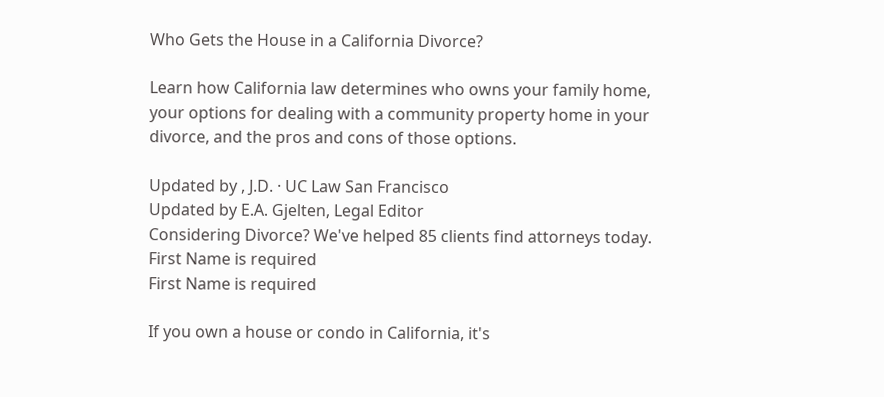Who Gets the House in a California Divorce?

Learn how California law determines who owns your family home, your options for dealing with a community property home in your divorce, and the pros and cons of those options.

Updated by , J.D. · UC Law San Francisco
Updated by E.A. Gjelten, Legal Editor
Considering Divorce? We've helped 85 clients find attorneys today.
First Name is required
First Name is required

If you own a house or condo in California, it's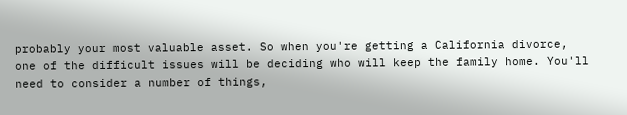probably your most valuable asset. So when you're getting a California divorce, one of the difficult issues will be deciding who will keep the family home. You'll need to consider a number of things,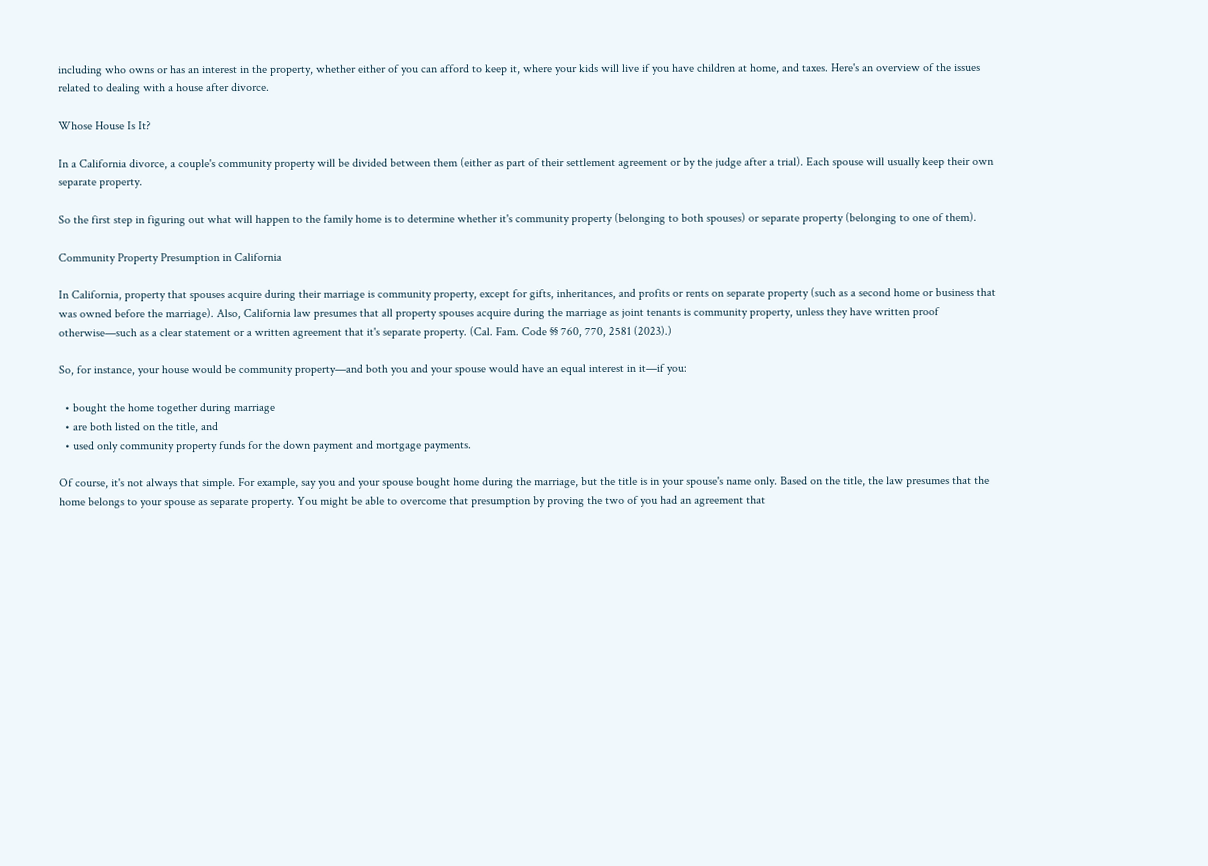including who owns or has an interest in the property, whether either of you can afford to keep it, where your kids will live if you have children at home, and taxes. Here's an overview of the issues related to dealing with a house after divorce.

Whose House Is It?

In a California divorce, a couple's community property will be divided between them (either as part of their settlement agreement or by the judge after a trial). Each spouse will usually keep their own separate property.

So the first step in figuring out what will happen to the family home is to determine whether it's community property (belonging to both spouses) or separate property (belonging to one of them).

Community Property Presumption in California

In California, property that spouses acquire during their marriage is community property, except for gifts, inheritances, and profits or rents on separate property (such as a second home or business that was owned before the marriage). Also, California law presumes that all property spouses acquire during the marriage as joint tenants is community property, unless they have written proof otherwise—such as a clear statement or a written agreement that it's separate property. (Cal. Fam. Code §§ 760, 770, 2581 (2023).)

So, for instance, your house would be community property—and both you and your spouse would have an equal interest in it—if you:

  • bought the home together during marriage
  • are both listed on the title, and
  • used only community property funds for the down payment and mortgage payments.

Of course, it's not always that simple. For example, say you and your spouse bought home during the marriage, but the title is in your spouse's name only. Based on the title, the law presumes that the home belongs to your spouse as separate property. You might be able to overcome that presumption by proving the two of you had an agreement that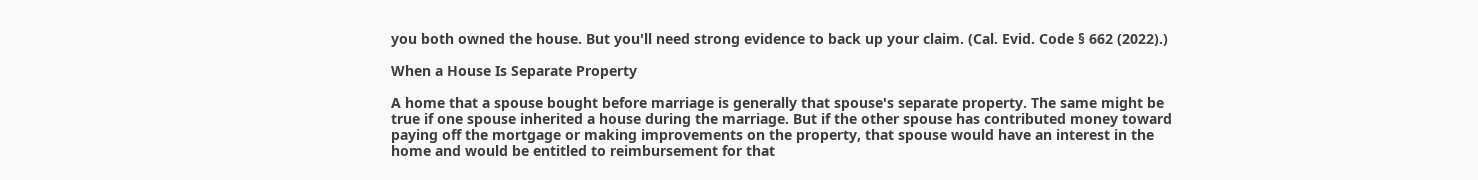you both owned the house. But you'll need strong evidence to back up your claim. (Cal. Evid. Code § 662 (2022).)

When a House Is Separate Property

A home that a spouse bought before marriage is generally that spouse's separate property. The same might be true if one spouse inherited a house during the marriage. But if the other spouse has contributed money toward paying off the mortgage or making improvements on the property, that spouse would have an interest in the home and would be entitled to reimbursement for that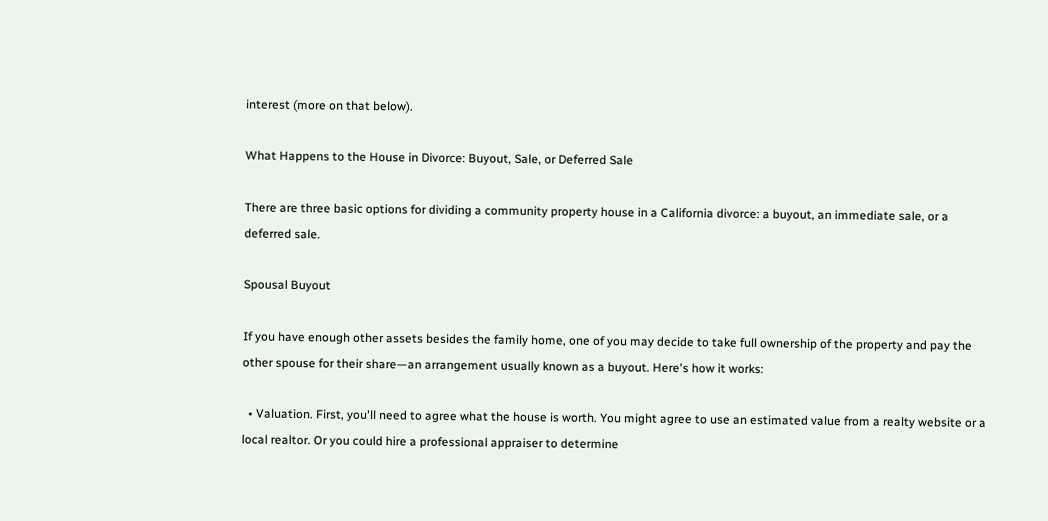interest (more on that below).

What Happens to the House in Divorce: Buyout, Sale, or Deferred Sale

There are three basic options for dividing a community property house in a California divorce: a buyout, an immediate sale, or a deferred sale.

Spousal Buyout

If you have enough other assets besides the family home, one of you may decide to take full ownership of the property and pay the other spouse for their share—an arrangement usually known as a buyout. Here's how it works:

  • Valuation. First, you'll need to agree what the house is worth. You might agree to use an estimated value from a realty website or a local realtor. Or you could hire a professional appraiser to determine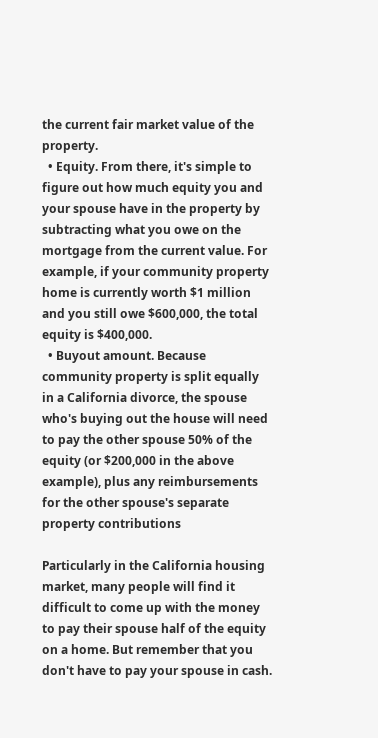the current fair market value of the property.
  • Equity. From there, it's simple to figure out how much equity you and your spouse have in the property by subtracting what you owe on the mortgage from the current value. For example, if your community property home is currently worth $1 million and you still owe $600,000, the total equity is $400,000.
  • Buyout amount. Because community property is split equally in a California divorce, the spouse who's buying out the house will need to pay the other spouse 50% of the equity (or $200,000 in the above example), plus any reimbursements for the other spouse's separate property contributions

Particularly in the California housing market, many people will find it difficult to come up with the money to pay their spouse half of the equity on a home. But remember that you don't have to pay your spouse in cash.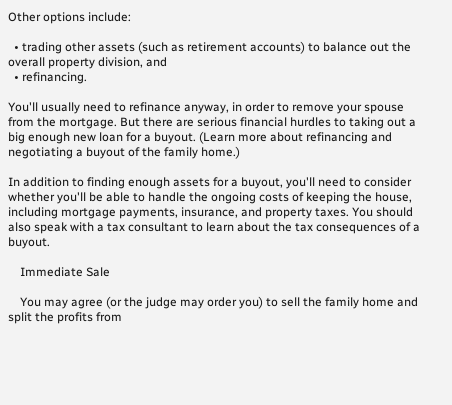Other options include:

  • trading other assets (such as retirement accounts) to balance out the overall property division, and
  • refinancing.

You'll usually need to refinance anyway, in order to remove your spouse from the mortgage. But there are serious financial hurdles to taking out a big enough new loan for a buyout. (Learn more about refinancing and negotiating a buyout of the family home.)

In addition to finding enough assets for a buyout, you'll need to consider whether you'll be able to handle the ongoing costs of keeping the house, including mortgage payments, insurance, and property taxes. You should also speak with a tax consultant to learn about the tax consequences of a buyout.

    Immediate Sale

    You may agree (or the judge may order you) to sell the family home and split the profits from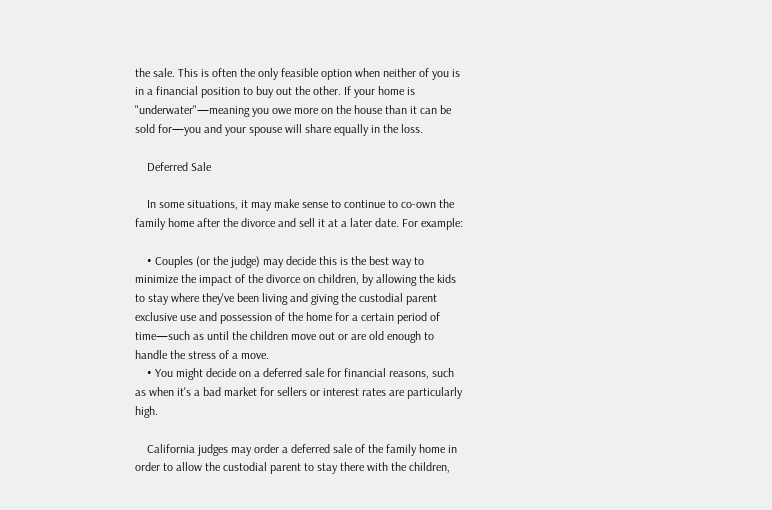the sale. This is often the only feasible option when neither of you is in a financial position to buy out the other. If your home is "underwater"—meaning you owe more on the house than it can be sold for—you and your spouse will share equally in the loss.

    Deferred Sale

    In some situations, it may make sense to continue to co-own the family home after the divorce and sell it at a later date. For example:

    • Couples (or the judge) may decide this is the best way to minimize the impact of the divorce on children, by allowing the kids to stay where they've been living and giving the custodial parent exclusive use and possession of the home for a certain period of time—such as until the children move out or are old enough to handle the stress of a move.
    • You might decide on a deferred sale for financial reasons, such as when it's a bad market for sellers or interest rates are particularly high.

    California judges may order a deferred sale of the family home in order to allow the custodial parent to stay there with the children,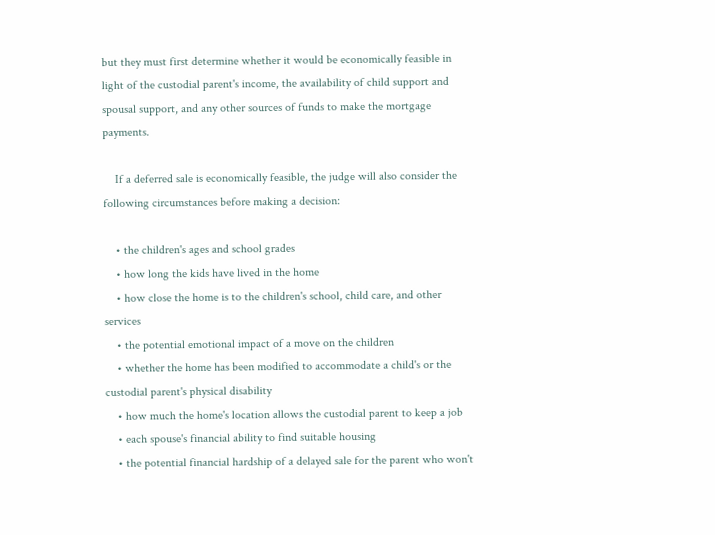but they must first determine whether it would be economically feasible in light of the custodial parent's income, the availability of child support and spousal support, and any other sources of funds to make the mortgage payments.

    If a deferred sale is economically feasible, the judge will also consider the following circumstances before making a decision:

    • the children's ages and school grades
    • how long the kids have lived in the home
    • how close the home is to the children's school, child care, and other services
    • the potential emotional impact of a move on the children
    • whether the home has been modified to accommodate a child's or the custodial parent's physical disability
    • how much the home's location allows the custodial parent to keep a job
    • each spouse's financial ability to find suitable housing
    • the potential financial hardship of a delayed sale for the parent who won't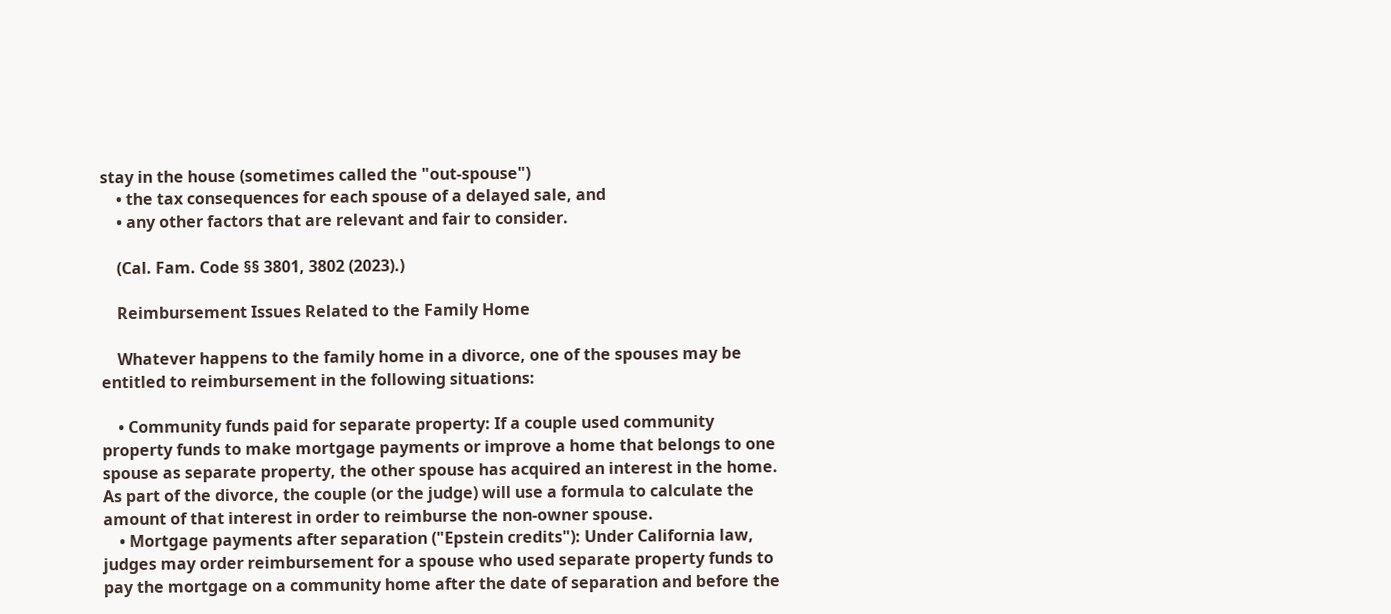stay in the house (sometimes called the "out-spouse")
    • the tax consequences for each spouse of a delayed sale, and
    • any other factors that are relevant and fair to consider.

    (Cal. Fam. Code §§ 3801, 3802 (2023).)

    Reimbursement Issues Related to the Family Home

    Whatever happens to the family home in a divorce, one of the spouses may be entitled to reimbursement in the following situations:

    • Community funds paid for separate property: If a couple used community property funds to make mortgage payments or improve a home that belongs to one spouse as separate property, the other spouse has acquired an interest in the home. As part of the divorce, the couple (or the judge) will use a formula to calculate the amount of that interest in order to reimburse the non-owner spouse.
    • Mortgage payments after separation ("Epstein credits"): Under California law, judges may order reimbursement for a spouse who used separate property funds to pay the mortgage on a community home after the date of separation and before the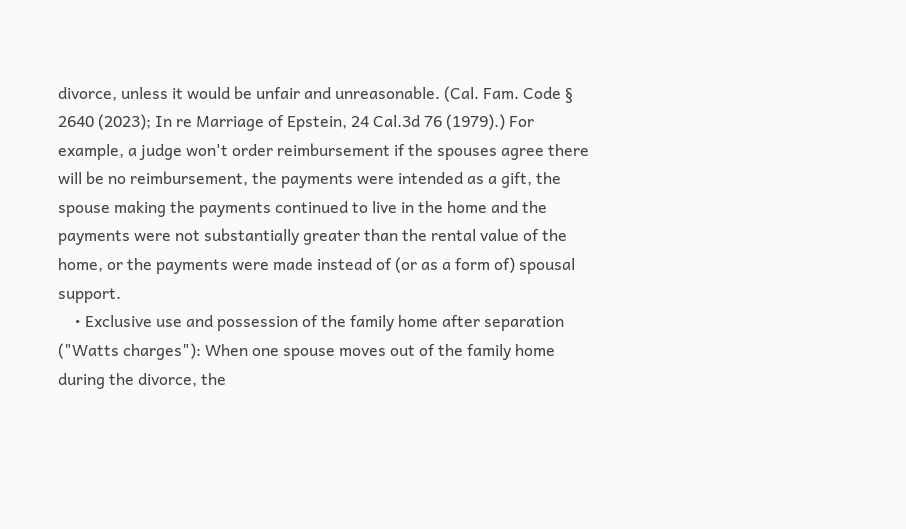divorce, unless it would be unfair and unreasonable. (Cal. Fam. Code § 2640 (2023); In re Marriage of Epstein, 24 Cal.3d 76 (1979).) For example, a judge won't order reimbursement if the spouses agree there will be no reimbursement, the payments were intended as a gift, the spouse making the payments continued to live in the home and the payments were not substantially greater than the rental value of the home, or the payments were made instead of (or as a form of) spousal support.
    • Exclusive use and possession of the family home after separation ("Watts charges"): When one spouse moves out of the family home during the divorce, the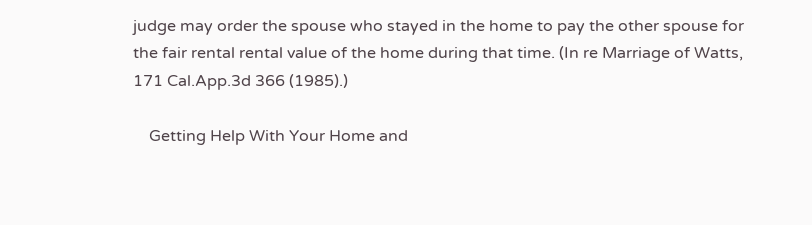judge may order the spouse who stayed in the home to pay the other spouse for the fair rental rental value of the home during that time. (In re Marriage of Watts, 171 Cal.App.3d 366 (1985).)

    Getting Help With Your Home and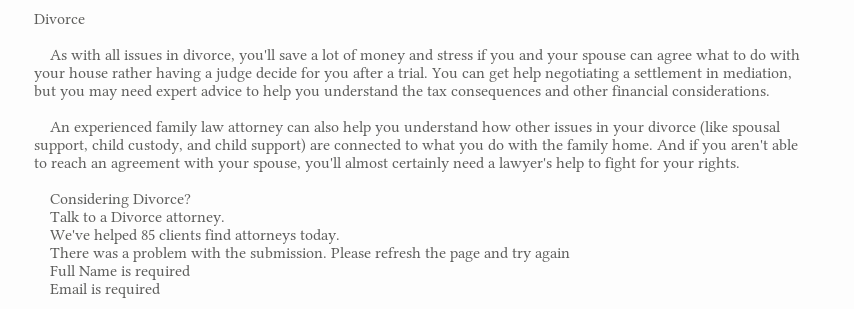Divorce

    As with all issues in divorce, you'll save a lot of money and stress if you and your spouse can agree what to do with your house rather having a judge decide for you after a trial. You can get help negotiating a settlement in mediation, but you may need expert advice to help you understand the tax consequences and other financial considerations.

    An experienced family law attorney can also help you understand how other issues in your divorce (like spousal support, child custody, and child support) are connected to what you do with the family home. And if you aren't able to reach an agreement with your spouse, you'll almost certainly need a lawyer's help to fight for your rights.

    Considering Divorce?
    Talk to a Divorce attorney.
    We've helped 85 clients find attorneys today.
    There was a problem with the submission. Please refresh the page and try again
    Full Name is required
    Email is required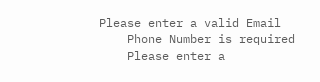Please enter a valid Email
    Phone Number is required
    Please enter a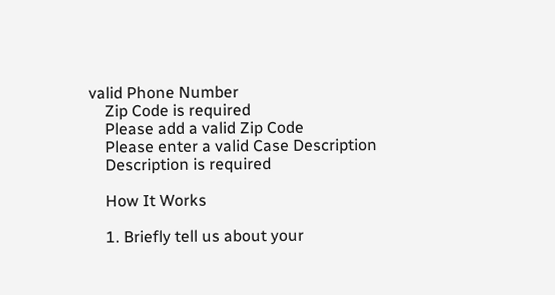valid Phone Number
    Zip Code is required
    Please add a valid Zip Code
    Please enter a valid Case Description
    Description is required

    How It Works

    1. Briefly tell us about your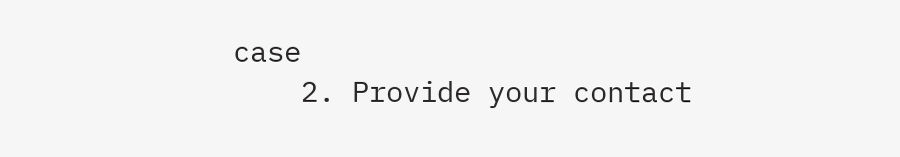case
    2. Provide your contact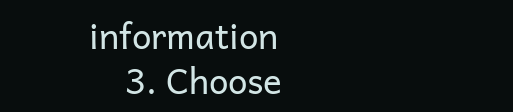information
    3. Choose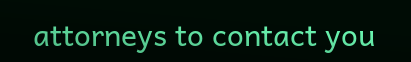attorneys to contact you